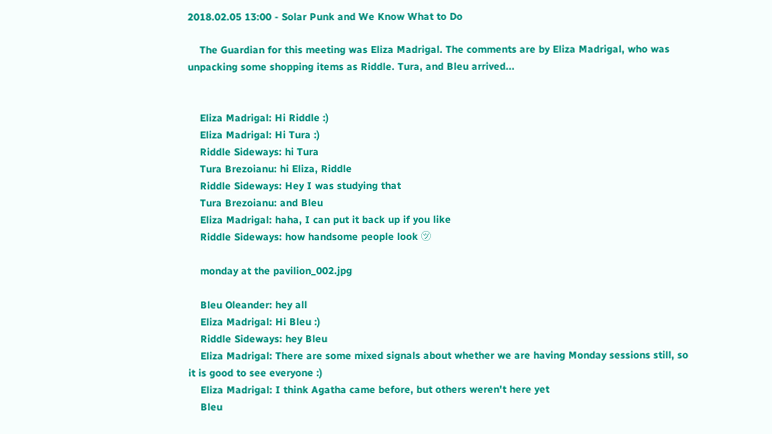2018.02.05 13:00 - Solar Punk and We Know What to Do

    The Guardian for this meeting was Eliza Madrigal. The comments are by Eliza Madrigal, who was unpacking some shopping items as Riddle. Tura, and Bleu arrived...


    Eliza Madrigal: Hi Riddle :)
    Eliza Madrigal: Hi Tura :)
    Riddle Sideways: hi Tura
    Tura Brezoianu: hi Eliza, Riddle
    Riddle Sideways: Hey I was studying that
    Tura Brezoianu: and Bleu
    Eliza Madrigal: haha, I can put it back up if you like
    Riddle Sideways: how handsome people look ㋡

    monday at the pavilion_002.jpg

    Bleu Oleander: hey all
    Eliza Madrigal: Hi Bleu :)
    Riddle Sideways: hey Bleu
    Eliza Madrigal: There are some mixed signals about whether we are having Monday sessions still, so it is good to see everyone :)
    Eliza Madrigal: I think Agatha came before, but others weren't here yet
    Bleu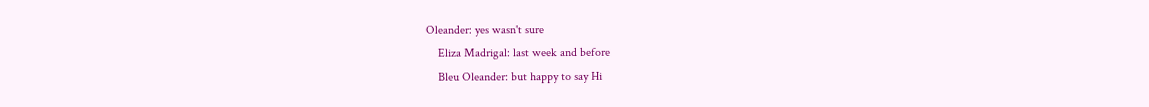Oleander: yes wasn't sure
    Eliza Madrigal: last week and before
    Bleu Oleander: but happy to say Hi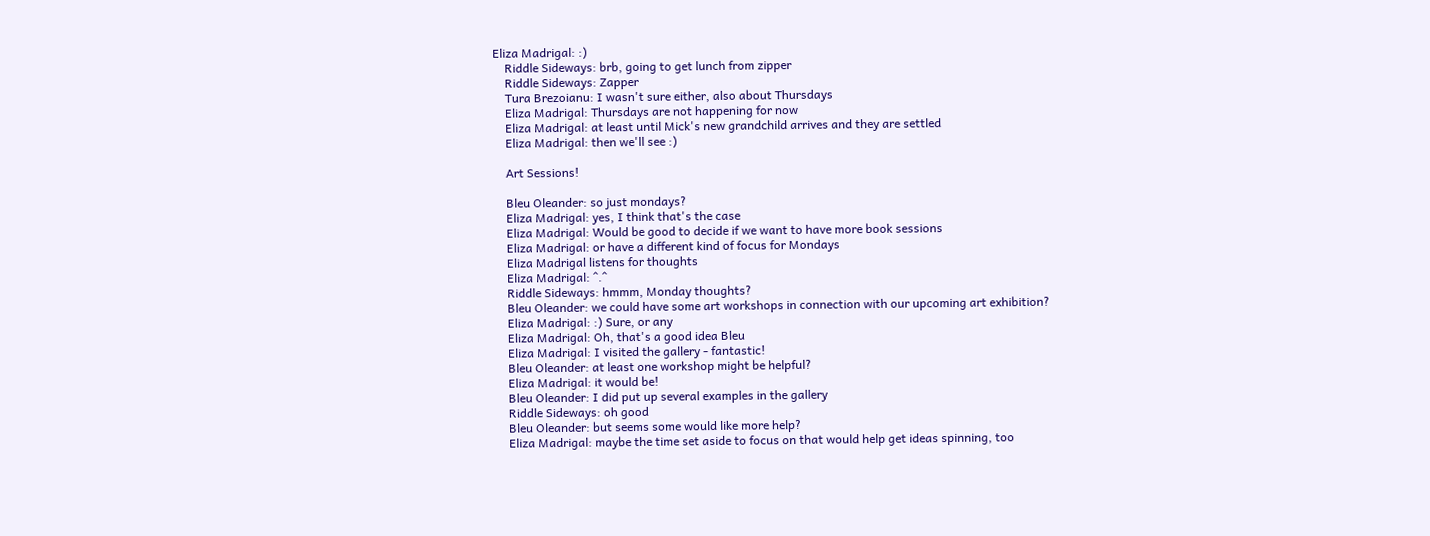Eliza Madrigal: :)
    Riddle Sideways: brb, going to get lunch from zipper
    Riddle Sideways: Zapper
    Tura Brezoianu: I wasn't sure either, also about Thursdays
    Eliza Madrigal: Thursdays are not happening for now
    Eliza Madrigal: at least until Mick's new grandchild arrives and they are settled
    Eliza Madrigal: then we'll see :)

    Art Sessions!

    Bleu Oleander: so just mondays?
    Eliza Madrigal: yes, I think that's the case
    Eliza Madrigal: Would be good to decide if we want to have more book sessions
    Eliza Madrigal: or have a different kind of focus for Mondays
    Eliza Madrigal listens for thoughts
    Eliza Madrigal: ^.^
    Riddle Sideways: hmmm, Monday thoughts?
    Bleu Oleander: we could have some art workshops in connection with our upcoming art exhibition?
    Eliza Madrigal: :) Sure, or any
    Eliza Madrigal: Oh, that's a good idea Bleu
    Eliza Madrigal: I visited the gallery - fantastic!
    Bleu Oleander: at least one workshop might be helpful?
    Eliza Madrigal: it would be!
    Bleu Oleander: I did put up several examples in the gallery
    Riddle Sideways: oh good
    Bleu Oleander: but seems some would like more help?
    Eliza Madrigal: maybe the time set aside to focus on that would help get ideas spinning, too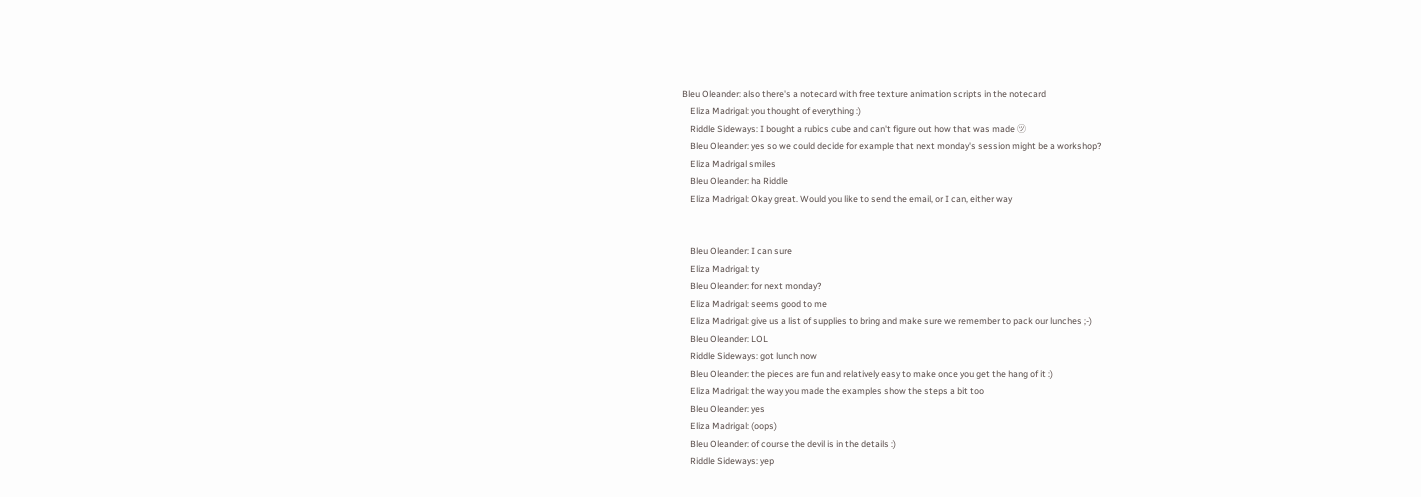Bleu Oleander: also there's a notecard with free texture animation scripts in the notecard
    Eliza Madrigal: you thought of everything :)
    Riddle Sideways: I bought a rubics cube and can't figure out how that was made ㋡
    Bleu Oleander: yes so we could decide for example that next monday's session might be a workshop?
    Eliza Madrigal smiles
    Bleu Oleander: ha Riddle
    Eliza Madrigal: Okay great. Would you like to send the email, or I can, either way


    Bleu Oleander: I can sure
    Eliza Madrigal: ty
    Bleu Oleander: for next monday?
    Eliza Madrigal: seems good to me
    Eliza Madrigal: give us a list of supplies to bring and make sure we remember to pack our lunches ;-)
    Bleu Oleander: LOL
    Riddle Sideways: got lunch now
    Bleu Oleander: the pieces are fun and relatively easy to make once you get the hang of it :)
    Eliza Madrigal: the way you made the examples show the steps a bit too
    Bleu Oleander: yes
    Eliza Madrigal: (oops)
    Bleu Oleander: of course the devil is in the details :)
    Riddle Sideways: yep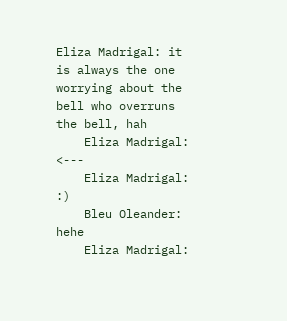Eliza Madrigal: it is always the one worrying about the bell who overruns the bell, hah
    Eliza Madrigal: <---
    Eliza Madrigal: :)
    Bleu Oleander: hehe
    Eliza Madrigal: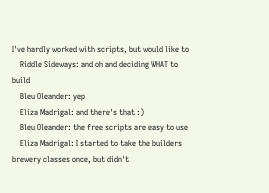I've hardly worked with scripts, but would like to
    Riddle Sideways: and oh and deciding WHAT to build
    Bleu Oleander: yep
    Eliza Madrigal: and there's that :)
    Bleu Oleander: the free scripts are easy to use
    Eliza Madrigal: I started to take the builders brewery classes once, but didn't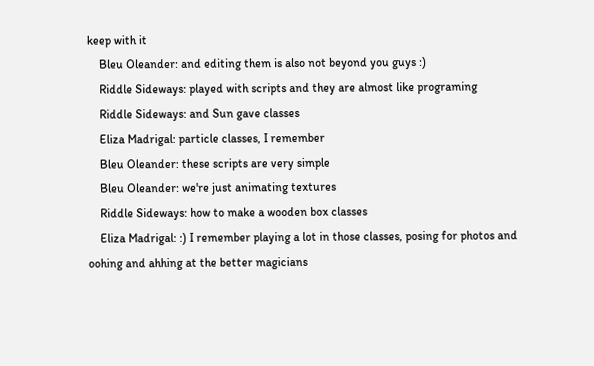keep with it
    Bleu Oleander: and editing them is also not beyond you guys :)
    Riddle Sideways: played with scripts and they are almost like programing
    Riddle Sideways: and Sun gave classes
    Eliza Madrigal: particle classes, I remember
    Bleu Oleander: these scripts are very simple
    Bleu Oleander: we're just animating textures
    Riddle Sideways: how to make a wooden box classes
    Eliza Madrigal: :) I remember playing a lot in those classes, posing for photos and oohing and ahhing at the better magicians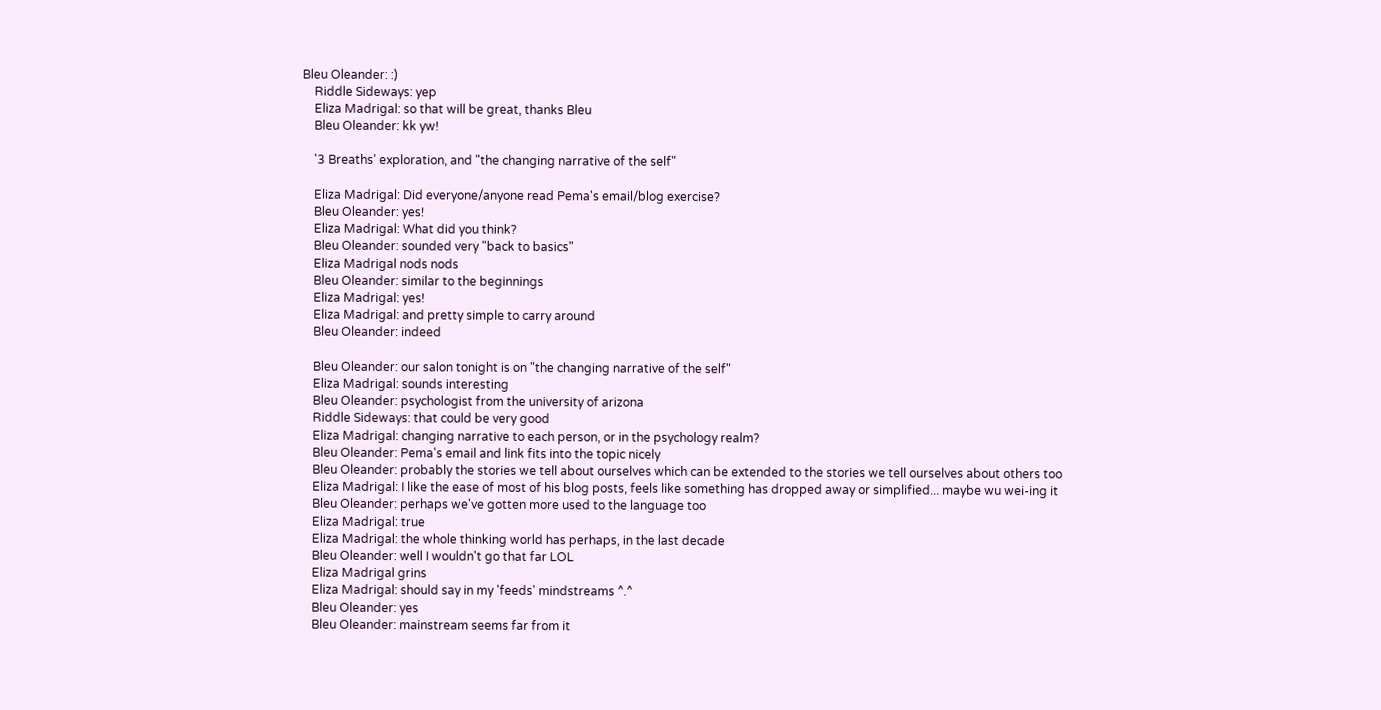Bleu Oleander: :)
    Riddle Sideways: yep
    Eliza Madrigal: so that will be great, thanks Bleu
    Bleu Oleander: kk yw!

    '3 Breaths' exploration, and "the changing narrative of the self"

    Eliza Madrigal: Did everyone/anyone read Pema's email/blog exercise?
    Bleu Oleander: yes!
    Eliza Madrigal: What did you think?
    Bleu Oleander: sounded very "back to basics"
    Eliza Madrigal nods nods
    Bleu Oleander: similar to the beginnings
    Eliza Madrigal: yes!
    Eliza Madrigal: and pretty simple to carry around
    Bleu Oleander: indeed

    Bleu Oleander: our salon tonight is on "the changing narrative of the self"
    Eliza Madrigal: sounds interesting
    Bleu Oleander: psychologist from the university of arizona
    Riddle Sideways: that could be very good
    Eliza Madrigal: changing narrative to each person, or in the psychology realm?
    Bleu Oleander: Pema's email and link fits into the topic nicely
    Bleu Oleander: probably the stories we tell about ourselves which can be extended to the stories we tell ourselves about others too
    Eliza Madrigal: I like the ease of most of his blog posts, feels like something has dropped away or simplified... maybe wu wei-ing it
    Bleu Oleander: perhaps we've gotten more used to the language too
    Eliza Madrigal: true
    Eliza Madrigal: the whole thinking world has perhaps, in the last decade
    Bleu Oleander: well I wouldn't go that far LOL
    Eliza Madrigal grins
    Eliza Madrigal: should say in my 'feeds' mindstreams ^.^
    Bleu Oleander: yes
    Bleu Oleander: mainstream seems far from it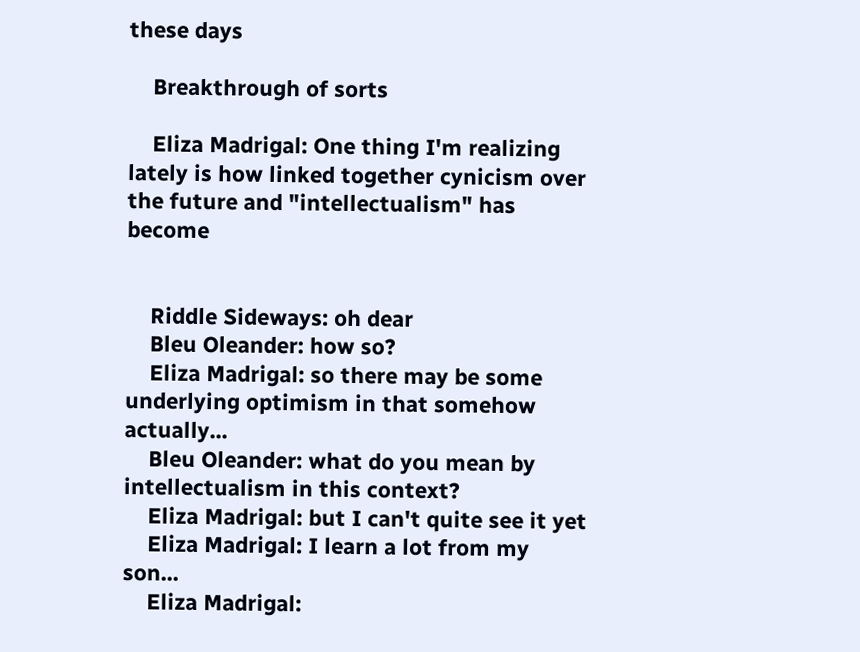these days

    Breakthrough of sorts

    Eliza Madrigal: One thing I'm realizing lately is how linked together cynicism over the future and "intellectualism" has become


    Riddle Sideways: oh dear
    Bleu Oleander: how so?
    Eliza Madrigal: so there may be some underlying optimism in that somehow actually...
    Bleu Oleander: what do you mean by intellectualism in this context?
    Eliza Madrigal: but I can't quite see it yet
    Eliza Madrigal: I learn a lot from my son...
    Eliza Madrigal: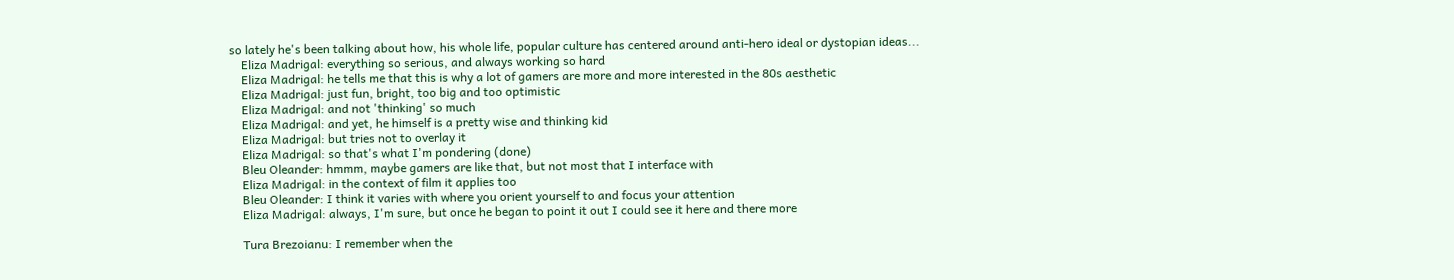so lately he's been talking about how, his whole life, popular culture has centered around anti-hero ideal or dystopian ideas...
    Eliza Madrigal: everything so serious, and always working so hard
    Eliza Madrigal: he tells me that this is why a lot of gamers are more and more interested in the 80s aesthetic
    Eliza Madrigal: just fun, bright, too big and too optimistic
    Eliza Madrigal: and not 'thinking' so much
    Eliza Madrigal: and yet, he himself is a pretty wise and thinking kid
    Eliza Madrigal: but tries not to overlay it
    Eliza Madrigal: so that's what I'm pondering (done)
    Bleu Oleander: hmmm, maybe gamers are like that, but not most that I interface with
    Eliza Madrigal: in the context of film it applies too
    Bleu Oleander: I think it varies with where you orient yourself to and focus your attention
    Eliza Madrigal: always, I'm sure, but once he began to point it out I could see it here and there more

    Tura Brezoianu: I remember when the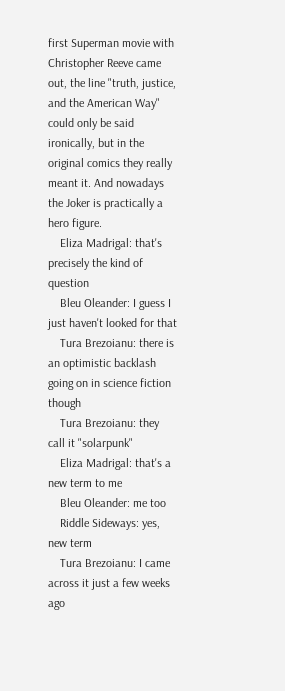first Superman movie with Christopher Reeve came out, the line "truth, justice, and the American Way" could only be said ironically, but in the original comics they really meant it. And nowadays the Joker is practically a hero figure.
    Eliza Madrigal: that's precisely the kind of question
    Bleu Oleander: I guess I just haven't looked for that
    Tura Brezoianu: there is an optimistic backlash going on in science fiction though
    Tura Brezoianu: they call it "solarpunk"
    Eliza Madrigal: that's a new term to me
    Bleu Oleander: me too
    Riddle Sideways: yes, new term
    Tura Brezoianu: I came across it just a few weeks ago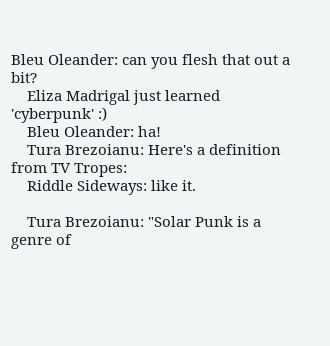Bleu Oleander: can you flesh that out a bit?
    Eliza Madrigal just learned 'cyberpunk' :)
    Bleu Oleander: ha!
    Tura Brezoianu: Here's a definition from TV Tropes:
    Riddle Sideways: like it.

    Tura Brezoianu: "Solar Punk is a genre of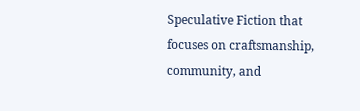Speculative Fiction that focuses on craftsmanship, community, and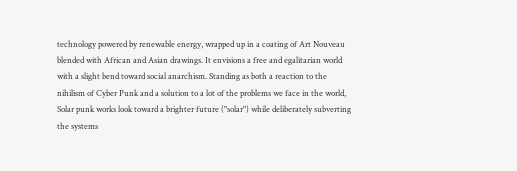technology powered by renewable energy, wrapped up in a coating of Art Nouveau blended with African and Asian drawings. It envisions a free and egalitarian world with a slight bend toward social anarchism. Standing as both a reaction to the nihilism of Cyber Punk and a solution to a lot of the problems we face in the world, Solar punk works look toward a brighter future ("solar") while deliberately subverting the systems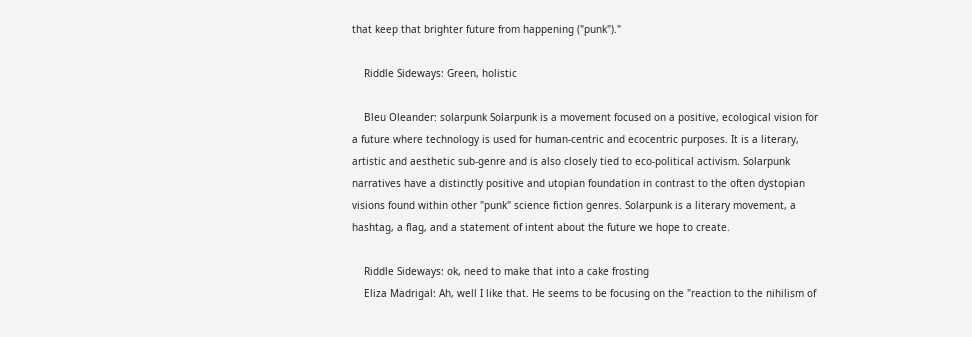that keep that brighter future from happening ("punk")."

    Riddle Sideways: Green, holistic

    Bleu Oleander: solarpunk Solarpunk is a movement focused on a positive, ecological vision for a future where technology is used for human-centric and ecocentric purposes. It is a literary, artistic and aesthetic sub-genre and is also closely tied to eco-political activism. Solarpunk narratives have a distinctly positive and utopian foundation in contrast to the often dystopian visions found within other "punk" science fiction genres. Solarpunk is a literary movement, a hashtag, a flag, and a statement of intent about the future we hope to create.

    Riddle Sideways: ok, need to make that into a cake frosting
    Eliza Madrigal: Ah, well I like that. He seems to be focusing on the "reaction to the nihilism of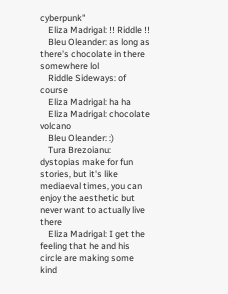cyberpunk"
    Eliza Madrigal: !! Riddle !!
    Bleu Oleander: as long as there's chocolate in there somewhere lol
    Riddle Sideways: of course
    Eliza Madrigal: ha ha
    Eliza Madrigal: chocolate volcano
    Bleu Oleander: :)
    Tura Brezoianu: dystopias make for fun stories, but it's like mediaeval times, you can enjoy the aesthetic but never want to actually live there
    Eliza Madrigal: I get the feeling that he and his circle are making some kind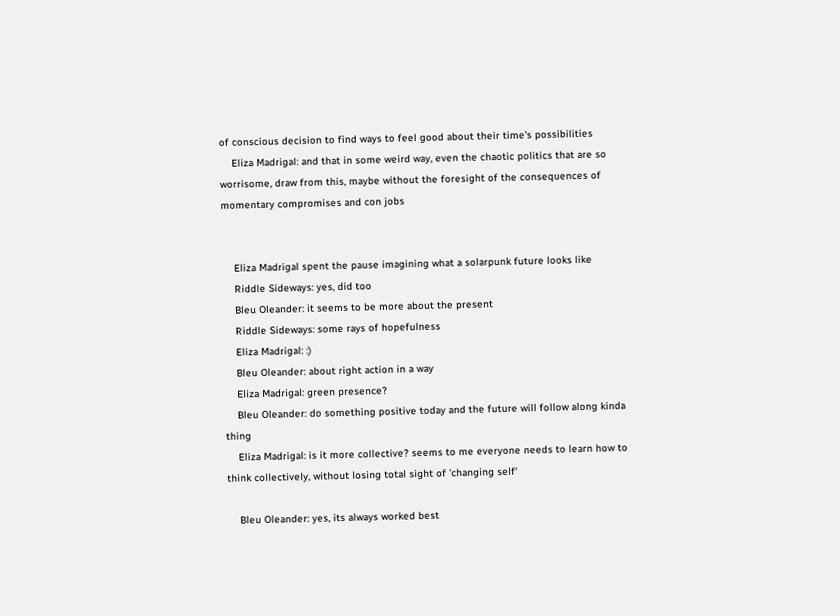of conscious decision to find ways to feel good about their time's possibilities
    Eliza Madrigal: and that in some weird way, even the chaotic politics that are so worrisome, draw from this, maybe without the foresight of the consequences of momentary compromises and con jobs


    Eliza Madrigal spent the pause imagining what a solarpunk future looks like
    Riddle Sideways: yes, did too
    Bleu Oleander: it seems to be more about the present
    Riddle Sideways: some rays of hopefulness
    Eliza Madrigal: :)
    Bleu Oleander: about right action in a way
    Eliza Madrigal: green presence?
    Bleu Oleander: do something positive today and the future will follow along kinda thing
    Eliza Madrigal: is it more collective? seems to me everyone needs to learn how to think collectively, without losing total sight of 'changing self'

    Bleu Oleander: yes, its always worked best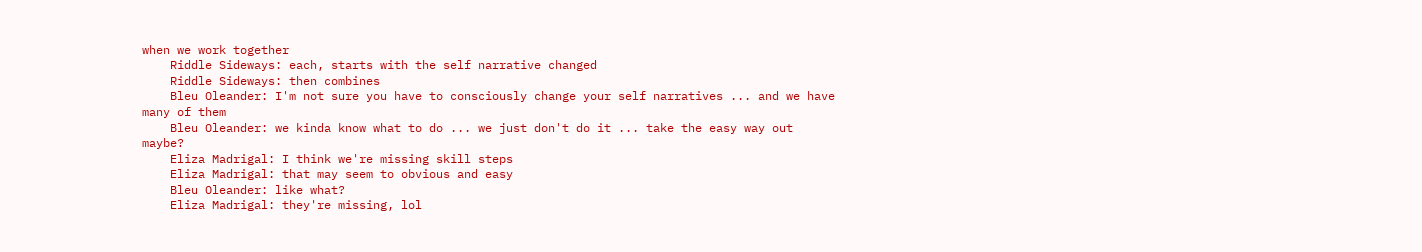when we work together
    Riddle Sideways: each, starts with the self narrative changed
    Riddle Sideways: then combines
    Bleu Oleander: I'm not sure you have to consciously change your self narratives ... and we have many of them
    Bleu Oleander: we kinda know what to do ... we just don't do it ... take the easy way out maybe?
    Eliza Madrigal: I think we're missing skill steps
    Eliza Madrigal: that may seem to obvious and easy
    Bleu Oleander: like what?
    Eliza Madrigal: they're missing, lol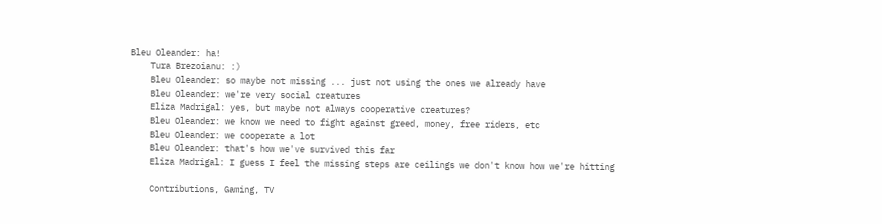Bleu Oleander: ha!
    Tura Brezoianu: :)
    Bleu Oleander: so maybe not missing ... just not using the ones we already have
    Bleu Oleander: we're very social creatures
    Eliza Madrigal: yes, but maybe not always cooperative creatures?
    Bleu Oleander: we know we need to fight against greed, money, free riders, etc
    Bleu Oleander: we cooperate a lot
    Bleu Oleander: that's how we've survived this far
    Eliza Madrigal: I guess I feel the missing steps are ceilings we don't know how we're hitting

    Contributions, Gaming, TV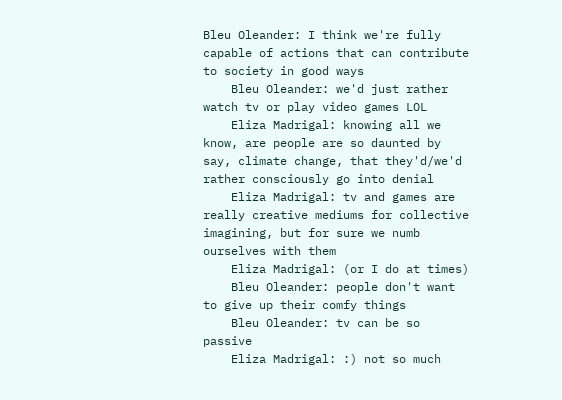Bleu Oleander: I think we're fully capable of actions that can contribute to society in good ways
    Bleu Oleander: we'd just rather watch tv or play video games LOL
    Eliza Madrigal: knowing all we know, are people are so daunted by say, climate change, that they'd/we'd rather consciously go into denial
    Eliza Madrigal: tv and games are really creative mediums for collective imagining, but for sure we numb ourselves with them
    Eliza Madrigal: (or I do at times)
    Bleu Oleander: people don't want to give up their comfy things
    Bleu Oleander: tv can be so passive
    Eliza Madrigal: :) not so much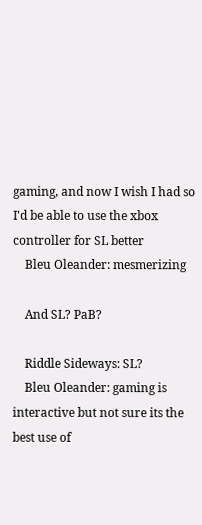gaming, and now I wish I had so I'd be able to use the xbox controller for SL better
    Bleu Oleander: mesmerizing

    And SL? PaB?

    Riddle Sideways: SL?
    Bleu Oleander: gaming is interactive but not sure its the best use of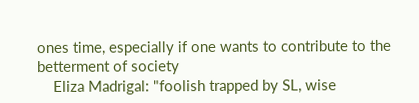ones time, especially if one wants to contribute to the betterment of society
    Eliza Madrigal: "foolish trapped by SL, wise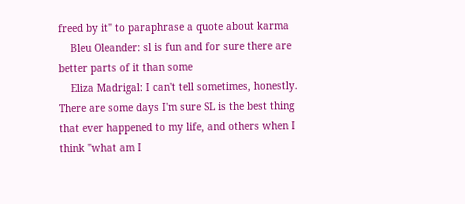freed by it" to paraphrase a quote about karma
    Bleu Oleander: sl is fun and for sure there are better parts of it than some
    Eliza Madrigal: I can't tell sometimes, honestly. There are some days I'm sure SL is the best thing that ever happened to my life, and others when I think "what am I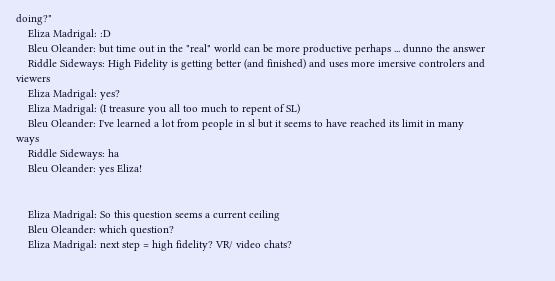doing?"
    Eliza Madrigal: :D
    Bleu Oleander: but time out in the "real" world can be more productive perhaps ... dunno the answer
    Riddle Sideways: High Fidelity is getting better (and finished) and uses more imersive controlers and viewers
    Eliza Madrigal: yes?
    Eliza Madrigal: (I treasure you all too much to repent of SL)
    Bleu Oleander: I've learned a lot from people in sl but it seems to have reached its limit in many ways
    Riddle Sideways: ha
    Bleu Oleander: yes Eliza!


    Eliza Madrigal: So this question seems a current ceiling
    Bleu Oleander: which question?
    Eliza Madrigal: next step = high fidelity? VR/ video chats?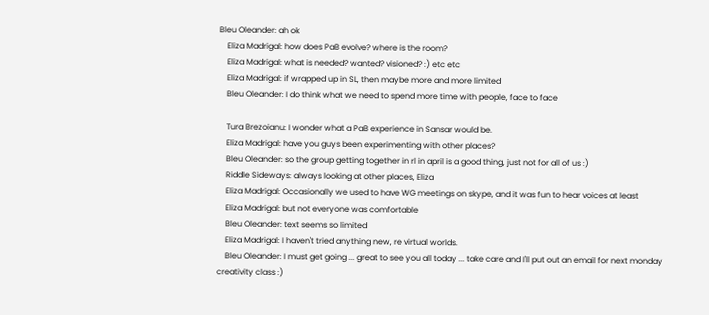Bleu Oleander: ah ok
    Eliza Madrigal: how does PaB evolve? where is the room?
    Eliza Madrigal: what is needed? wanted? visioned? :) etc etc
    Eliza Madrigal: if wrapped up in SL, then maybe more and more limited
    Bleu Oleander: I do think what we need to spend more time with people, face to face

    Tura Brezoianu: I wonder what a PaB experience in Sansar would be.
    Eliza Madrigal: have you guys been experimenting with other places?
    Bleu Oleander: so the group getting together in rl in april is a good thing, just not for all of us :)
    Riddle Sideways: always looking at other places, Eliza
    Eliza Madrigal: Occasionally we used to have WG meetings on skype, and it was fun to hear voices at least
    Eliza Madrigal: but not everyone was comfortable
    Bleu Oleander: text seems so limited
    Eliza Madrigal: I haven't tried anything new, re virtual worlds.
    Bleu Oleander: I must get going ... great to see you all today ... take care and I'll put out an email for next monday creativity class :)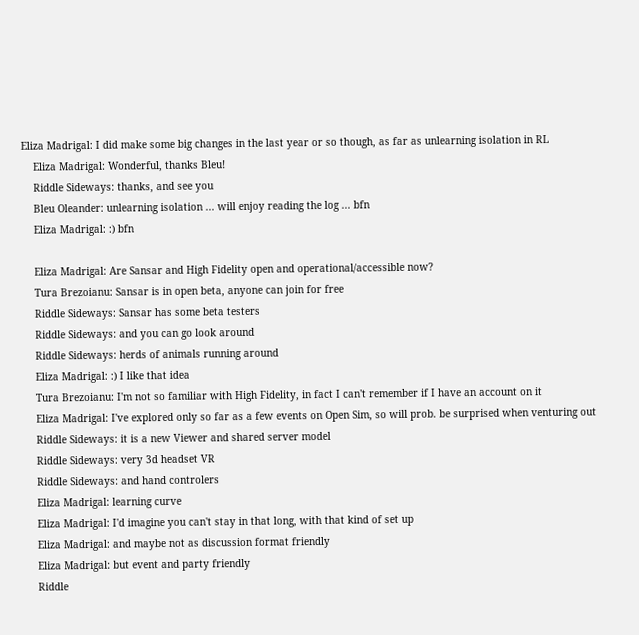Eliza Madrigal: I did make some big changes in the last year or so though, as far as unlearning isolation in RL
    Eliza Madrigal: Wonderful, thanks Bleu!
    Riddle Sideways: thanks, and see you
    Bleu Oleander: unlearning isolation ... will enjoy reading the log ... bfn
    Eliza Madrigal: :) bfn

    Eliza Madrigal: Are Sansar and High Fidelity open and operational/accessible now?
    Tura Brezoianu: Sansar is in open beta, anyone can join for free
    Riddle Sideways: Sansar has some beta testers
    Riddle Sideways: and you can go look around
    Riddle Sideways: herds of animals running around
    Eliza Madrigal: :) I like that idea
    Tura Brezoianu: I'm not so familiar with High Fidelity, in fact I can't remember if I have an account on it
    Eliza Madrigal: I've explored only so far as a few events on Open Sim, so will prob. be surprised when venturing out
    Riddle Sideways: it is a new Viewer and shared server model
    Riddle Sideways: very 3d headset VR
    Riddle Sideways: and hand controlers
    Eliza Madrigal: learning curve
    Eliza Madrigal: I'd imagine you can't stay in that long, with that kind of set up
    Eliza Madrigal: and maybe not as discussion format friendly
    Eliza Madrigal: but event and party friendly
    Riddle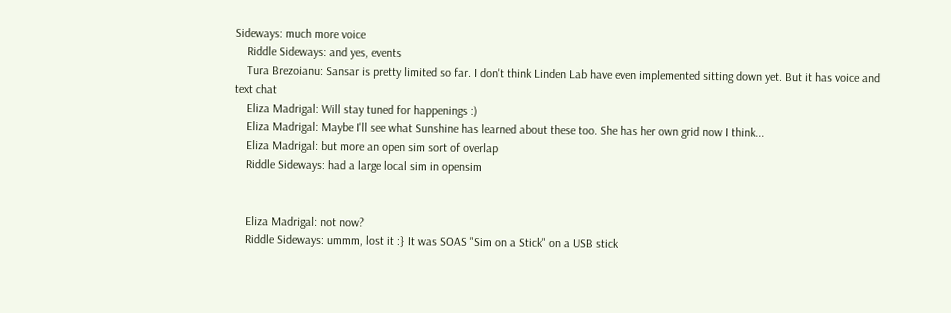Sideways: much more voice
    Riddle Sideways: and yes, events
    Tura Brezoianu: Sansar is pretty limited so far. I don't think Linden Lab have even implemented sitting down yet. But it has voice and text chat
    Eliza Madrigal: Will stay tuned for happenings :)
    Eliza Madrigal: Maybe I'll see what Sunshine has learned about these too. She has her own grid now I think...
    Eliza Madrigal: but more an open sim sort of overlap
    Riddle Sideways: had a large local sim in opensim


    Eliza Madrigal: not now?
    Riddle Sideways: ummm, lost it :} It was SOAS "Sim on a Stick" on a USB stick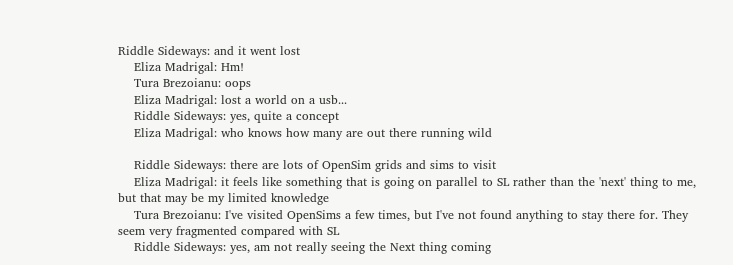Riddle Sideways: and it went lost
    Eliza Madrigal: Hm!
    Tura Brezoianu: oops
    Eliza Madrigal: lost a world on a usb...
    Riddle Sideways: yes, quite a concept
    Eliza Madrigal: who knows how many are out there running wild

    Riddle Sideways: there are lots of OpenSim grids and sims to visit
    Eliza Madrigal: it feels like something that is going on parallel to SL rather than the 'next' thing to me, but that may be my limited knowledge
    Tura Brezoianu: I've visited OpenSims a few times, but I've not found anything to stay there for. They seem very fragmented compared with SL
    Riddle Sideways: yes, am not really seeing the Next thing coming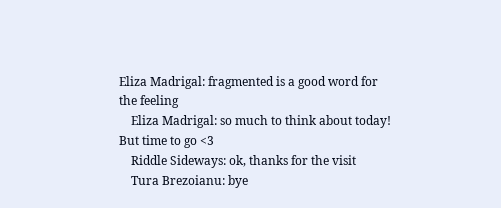Eliza Madrigal: fragmented is a good word for the feeling
    Eliza Madrigal: so much to think about today! But time to go <3
    Riddle Sideways: ok, thanks for the visit
    Tura Brezoianu: bye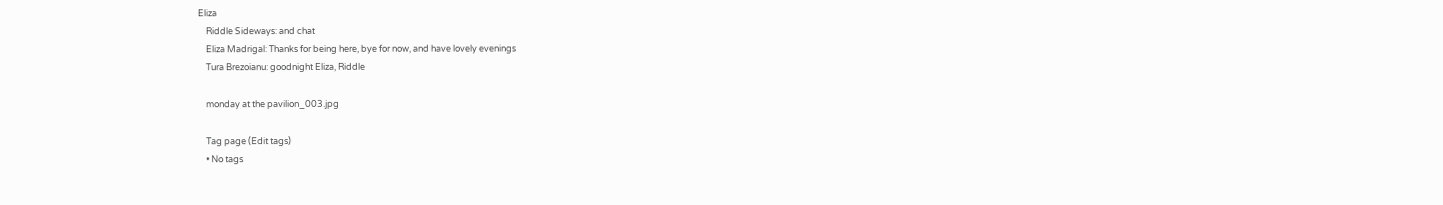Eliza
    Riddle Sideways: and chat
    Eliza Madrigal: Thanks for being here, bye for now, and have lovely evenings
    Tura Brezoianu: goodnight Eliza, Riddle

    monday at the pavilion_003.jpg

    Tag page (Edit tags)
    • No tags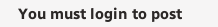You must login to post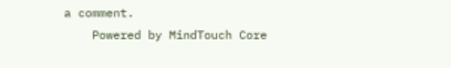a comment.
    Powered by MindTouch Core